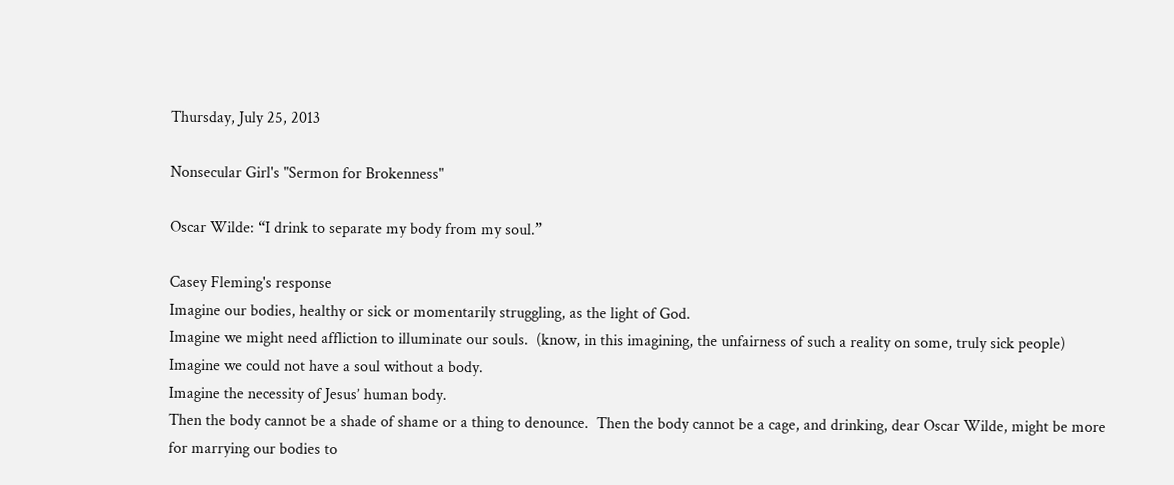Thursday, July 25, 2013

Nonsecular Girl's "Sermon for Brokenness"

Oscar Wilde: “I drink to separate my body from my soul.”

Casey Fleming's response
Imagine our bodies, healthy or sick or momentarily struggling, as the light of God.
Imagine we might need affliction to illuminate our souls.  (know, in this imagining, the unfairness of such a reality on some, truly sick people)
Imagine we could not have a soul without a body.
Imagine the necessity of Jesus’ human body.
Then the body cannot be a shade of shame or a thing to denounce.  Then the body cannot be a cage, and drinking, dear Oscar Wilde, might be more for marrying our bodies to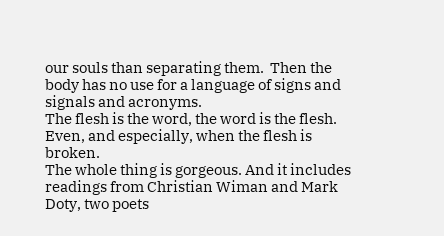our souls than separating them.  Then the body has no use for a language of signs and signals and acronyms.
The flesh is the word, the word is the flesh.
Even, and especially, when the flesh is broken.
The whole thing is gorgeous. And it includes readings from Christian Wiman and Mark Doty, two poets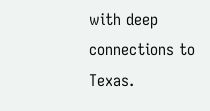with deep connections to Texas.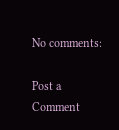No comments:

Post a Comment